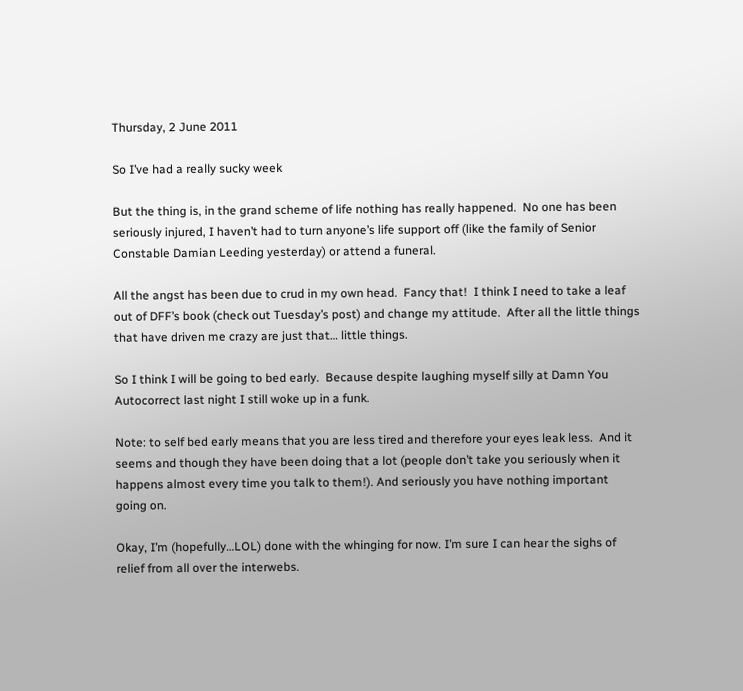Thursday, 2 June 2011

So I’ve had a really sucky week

But the thing is, in the grand scheme of life nothing has really happened.  No one has been seriously injured, I haven’t had to turn anyone’s life support off (like the family of Senior Constable Damian Leeding yesterday) or attend a funeral.

All the angst has been due to crud in my own head.  Fancy that!  I think I need to take a leaf out of DFF’s book (check out Tuesday’s post) and change my attitude.  After all the little things that have driven me crazy are just that… little things.

So I think I will be going to bed early.  Because despite laughing myself silly at Damn You Autocorrect last night I still woke up in a funk.

Note: to self bed early means that you are less tired and therefore your eyes leak less.  And it seems and though they have been doing that a lot (people don’t take you seriously when it happens almost every time you talk to them!). And seriously you have nothing important going on.

Okay, I’m (hopefully…LOL) done with the whinging for now. I’m sure I can hear the sighs of relief from all over the interwebs.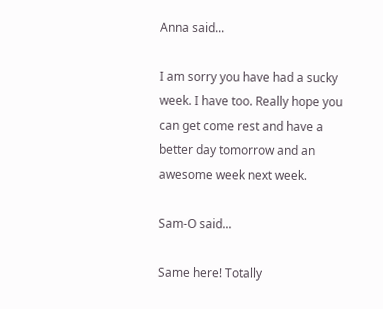Anna said...

I am sorry you have had a sucky week. I have too. Really hope you can get come rest and have a better day tomorrow and an awesome week next week.

Sam-O said...

Same here! Totally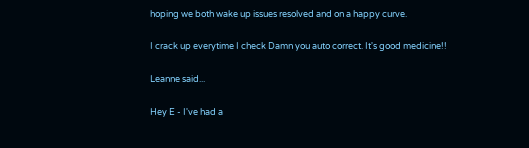hoping we both wake up issues resolved and on a happy curve.

I crack up everytime I check Damn you auto correct. It's good medicine!!

Leanne said...

Hey E - I've had a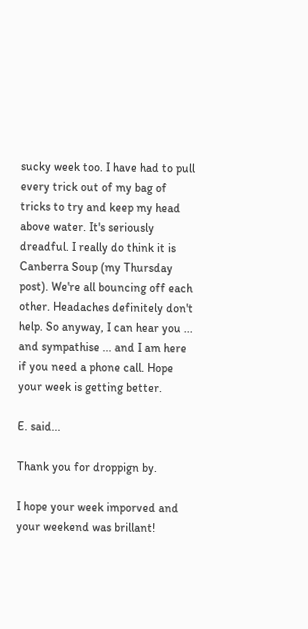sucky week too. I have had to pull every trick out of my bag of tricks to try and keep my head above water. It's seriously dreadful. I really do think it is Canberra Soup (my Thursday post). We're all bouncing off each other. Headaches definitely don't help. So anyway, I can hear you ... and sympathise ... and I am here if you need a phone call. Hope your week is getting better.

E. said...

Thank you for droppign by.

I hope your week imporved and your weekend was brillant!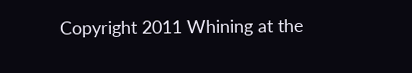Copyright 2011 Whining at the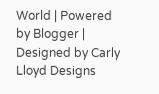World | Powered by Blogger | Designed by Carly Lloyd Designs